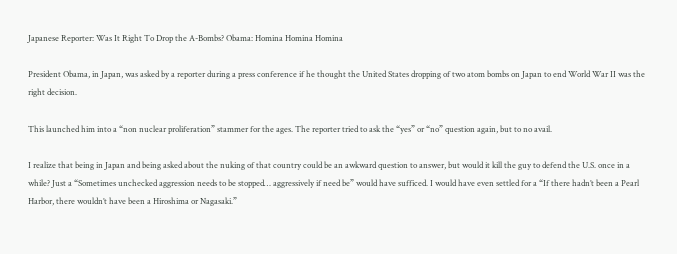Japanese Reporter: Was It Right To Drop the A-Bombs? Obama: Homina Homina Homina

President Obama, in Japan, was asked by a reporter during a press conference if he thought the United States dropping of two atom bombs on Japan to end World War II was the right decision.

This launched him into a “non nuclear proliferation” stammer for the ages. The reporter tried to ask the “yes” or “no” question again, but to no avail.

I realize that being in Japan and being asked about the nuking of that country could be an awkward question to answer, but would it kill the guy to defend the U.S. once in a while? Just a “Sometimes unchecked aggression needs to be stopped… aggressively if need be” would have sufficed. I would have even settled for a “If there hadn’t been a Pearl Harbor, there wouldn’t have been a Hiroshima or Nagasaki.”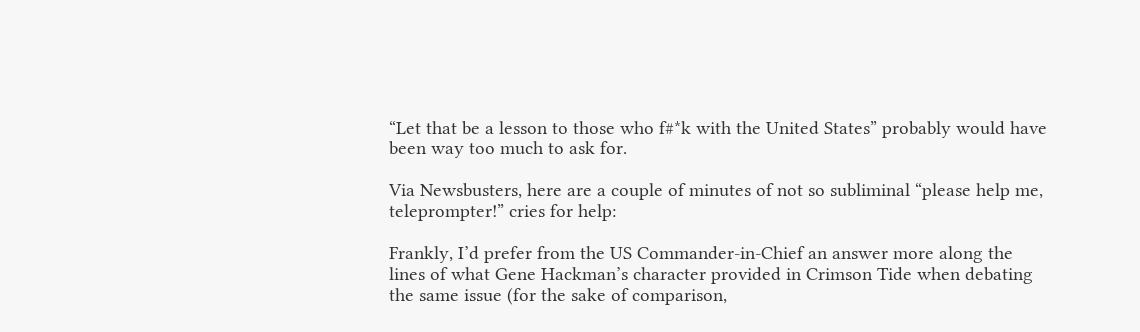“Let that be a lesson to those who f#*k with the United States” probably would have been way too much to ask for.

Via Newsbusters, here are a couple of minutes of not so subliminal “please help me, teleprompter!” cries for help:

Frankly, I’d prefer from the US Commander-in-Chief an answer more along the lines of what Gene Hackman’s character provided in Crimson Tide when debating the same issue (for the sake of comparison,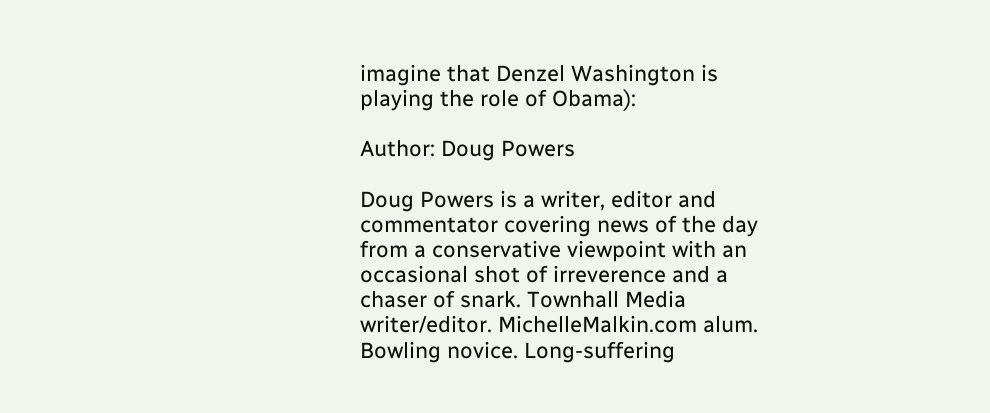imagine that Denzel Washington is playing the role of Obama):

Author: Doug Powers

Doug Powers is a writer, editor and commentator covering news of the day from a conservative viewpoint with an occasional shot of irreverence and a chaser of snark. Townhall Media writer/editor. MichelleMalkin.com alum. Bowling novice. Long-suffering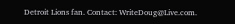Detroit Lions fan. Contact: WriteDoug@Live.com.